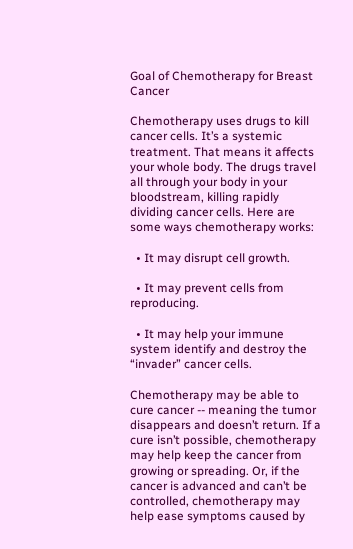Goal of Chemotherapy for Breast Cancer

Chemotherapy uses drugs to kill cancer cells. It’s a systemic treatment. That means it affects your whole body. The drugs travel all through your body in your bloodstream, killing rapidly dividing cancer cells. Here are some ways chemotherapy works:

  • It may disrupt cell growth.

  • It may prevent cells from reproducing.

  • It may help your immune system identify and destroy the “invader” cancer cells.

Chemotherapy may be able to cure cancer -- meaning the tumor disappears and doesn’t return. If a cure isn’t possible, chemotherapy may help keep the cancer from growing or spreading. Or, if the cancer is advanced and can’t be controlled, chemotherapy may help ease symptoms caused by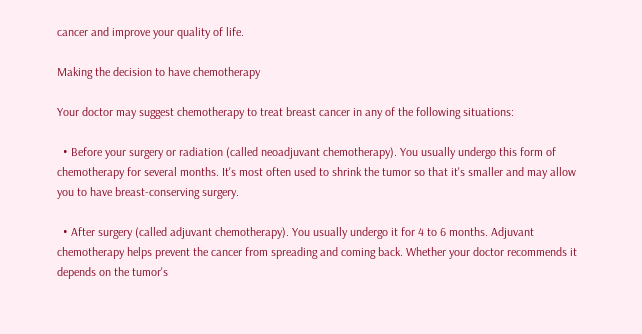cancer and improve your quality of life.

Making the decision to have chemotherapy

Your doctor may suggest chemotherapy to treat breast cancer in any of the following situations:

  • Before your surgery or radiation (called neoadjuvant chemotherapy). You usually undergo this form of chemotherapy for several months. It's most often used to shrink the tumor so that it's smaller and may allow you to have breast-conserving surgery.

  • After surgery (called adjuvant chemotherapy). You usually undergo it for 4 to 6 months. Adjuvant chemotherapy helps prevent the cancer from spreading and coming back. Whether your doctor recommends it depends on the tumor's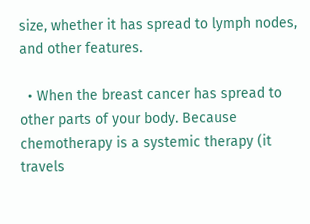size, whether it has spread to lymph nodes, and other features.

  • When the breast cancer has spread to other parts of your body. Because chemotherapy is a systemic therapy (it travels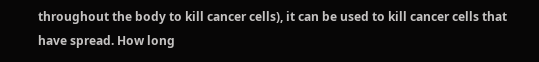throughout the body to kill cancer cells), it can be used to kill cancer cells that have spread. How long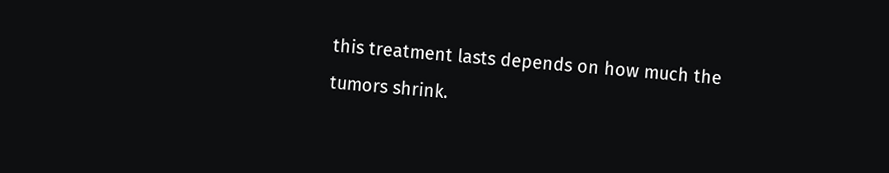this treatment lasts depends on how much the tumors shrink.